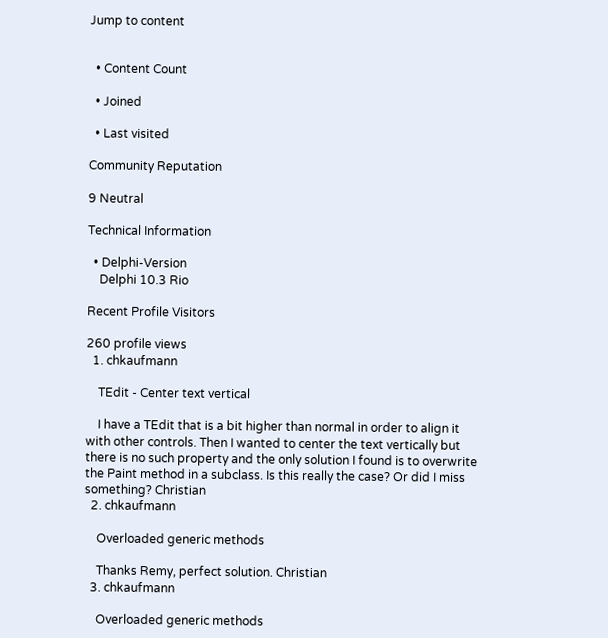Jump to content


  • Content Count

  • Joined

  • Last visited

Community Reputation

9 Neutral

Technical Information

  • Delphi-Version
    Delphi 10.3 Rio

Recent Profile Visitors

260 profile views
  1. chkaufmann

    TEdit - Center text vertical

    I have a TEdit that is a bit higher than normal in order to align it with other controls. Then I wanted to center the text vertically but there is no such property and the only solution I found is to overwrite the Paint method in a subclass. Is this really the case? Or did I miss something? Christian
  2. chkaufmann

    Overloaded generic methods

    Thanks Remy, perfect solution. Christian
  3. chkaufmann

    Overloaded generic methods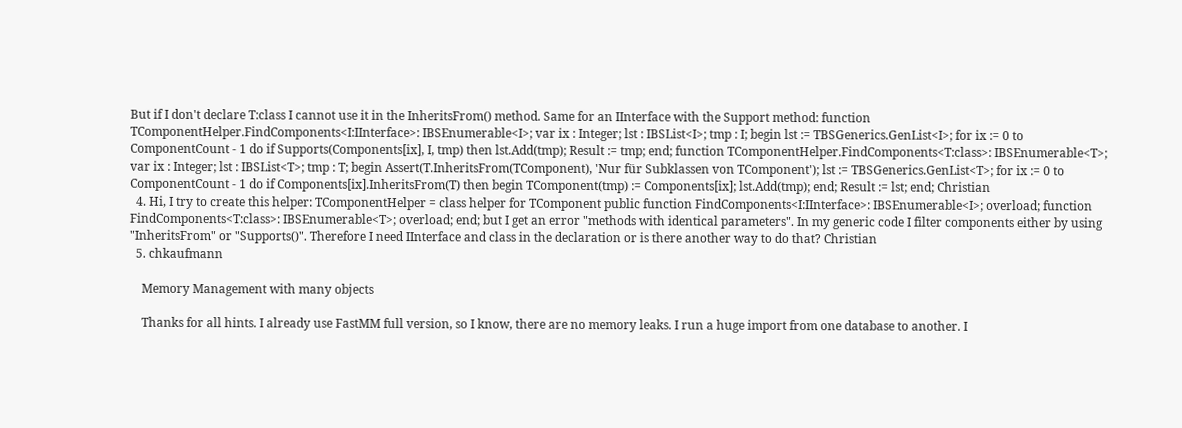But if I don't declare T:class I cannot use it in the InheritsFrom() method. Same for an IInterface with the Support method: function TComponentHelper.FindComponents<I:IInterface>: IBSEnumerable<I>; var ix : Integer; lst : IBSList<I>; tmp : I; begin lst := TBSGenerics.GenList<I>; for ix := 0 to ComponentCount - 1 do if Supports(Components[ix], I, tmp) then lst.Add(tmp); Result := tmp; end; function TComponentHelper.FindComponents<T:class>: IBSEnumerable<T>; var ix : Integer; lst : IBSList<T>; tmp : T; begin Assert(T.InheritsFrom(TComponent), 'Nur für Subklassen von TComponent'); lst := TBSGenerics.GenList<T>; for ix := 0 to ComponentCount - 1 do if Components[ix].InheritsFrom(T) then begin TComponent(tmp) := Components[ix]; lst.Add(tmp); end; Result := lst; end; Christian
  4. Hi, I try to create this helper: TComponentHelper = class helper for TComponent public function FindComponents<I:IInterface>: IBSEnumerable<I>; overload; function FindComponents<T:class>: IBSEnumerable<T>; overload; end; but I get an error "methods with identical parameters". In my generic code I filter components either by using "InheritsFrom" or "Supports()". Therefore I need IInterface and class in the declaration or is there another way to do that? Christian
  5. chkaufmann

    Memory Management with many objects

    Thanks for all hints. I already use FastMM full version, so I know, there are no memory leaks. I run a huge import from one database to another. I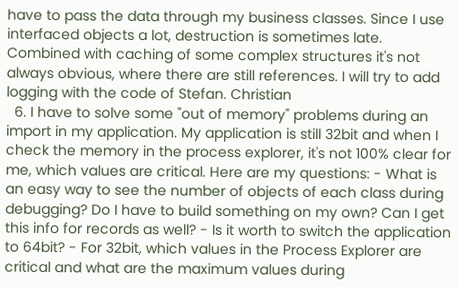have to pass the data through my business classes. Since I use interfaced objects a lot, destruction is sometimes late. Combined with caching of some complex structures it's not always obvious, where there are still references. I will try to add logging with the code of Stefan. Christian
  6. I have to solve some "out of memory" problems during an import in my application. My application is still 32bit and when I check the memory in the process explorer, it's not 100% clear for me, which values are critical. Here are my questions: - What is an easy way to see the number of objects of each class during debugging? Do I have to build something on my own? Can I get this info for records as well? - Is it worth to switch the application to 64bit? - For 32bit, which values in the Process Explorer are critical and what are the maximum values during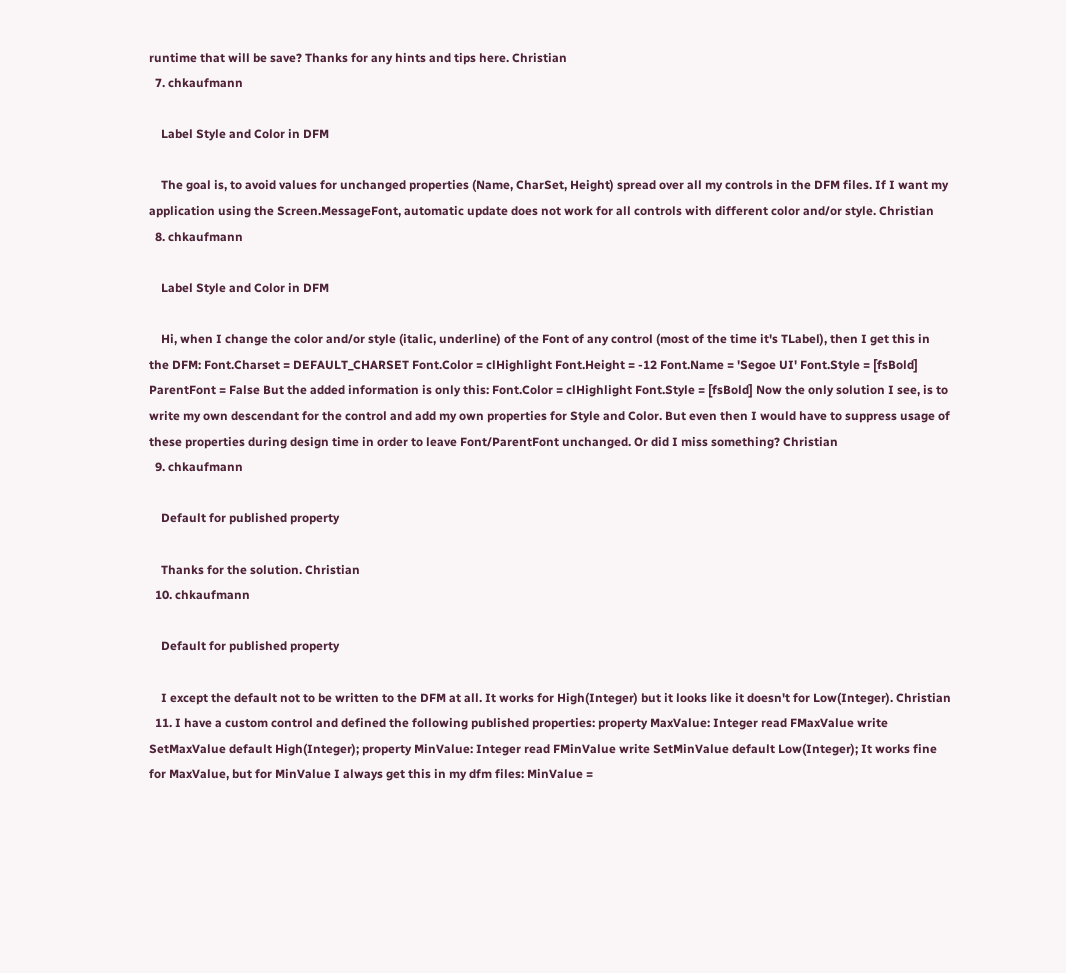runtime that will be save? Thanks for any hints and tips here. Christian
  7. chkaufmann

    Label Style and Color in DFM

    The goal is, to avoid values for unchanged properties (Name, CharSet, Height) spread over all my controls in the DFM files. If I want my application using the Screen.MessageFont, automatic update does not work for all controls with different color and/or style. Christian
  8. chkaufmann

    Label Style and Color in DFM

    Hi, when I change the color and/or style (italic, underline) of the Font of any control (most of the time it's TLabel), then I get this in the DFM: Font.Charset = DEFAULT_CHARSET Font.Color = clHighlight Font.Height = -12 Font.Name = 'Segoe UI' Font.Style = [fsBold] ParentFont = False But the added information is only this: Font.Color = clHighlight Font.Style = [fsBold] Now the only solution I see, is to write my own descendant for the control and add my own properties for Style and Color. But even then I would have to suppress usage of these properties during design time in order to leave Font/ParentFont unchanged. Or did I miss something? Christian
  9. chkaufmann

    Default for published property

    Thanks for the solution. Christian
  10. chkaufmann

    Default for published property

    I except the default not to be written to the DFM at all. It works for High(Integer) but it looks like it doesn't for Low(Integer). Christian
  11. I have a custom control and defined the following published properties: property MaxValue: Integer read FMaxValue write SetMaxValue default High(Integer); property MinValue: Integer read FMinValue write SetMinValue default Low(Integer); It works fine for MaxValue, but for MinValue I always get this in my dfm files: MinValue =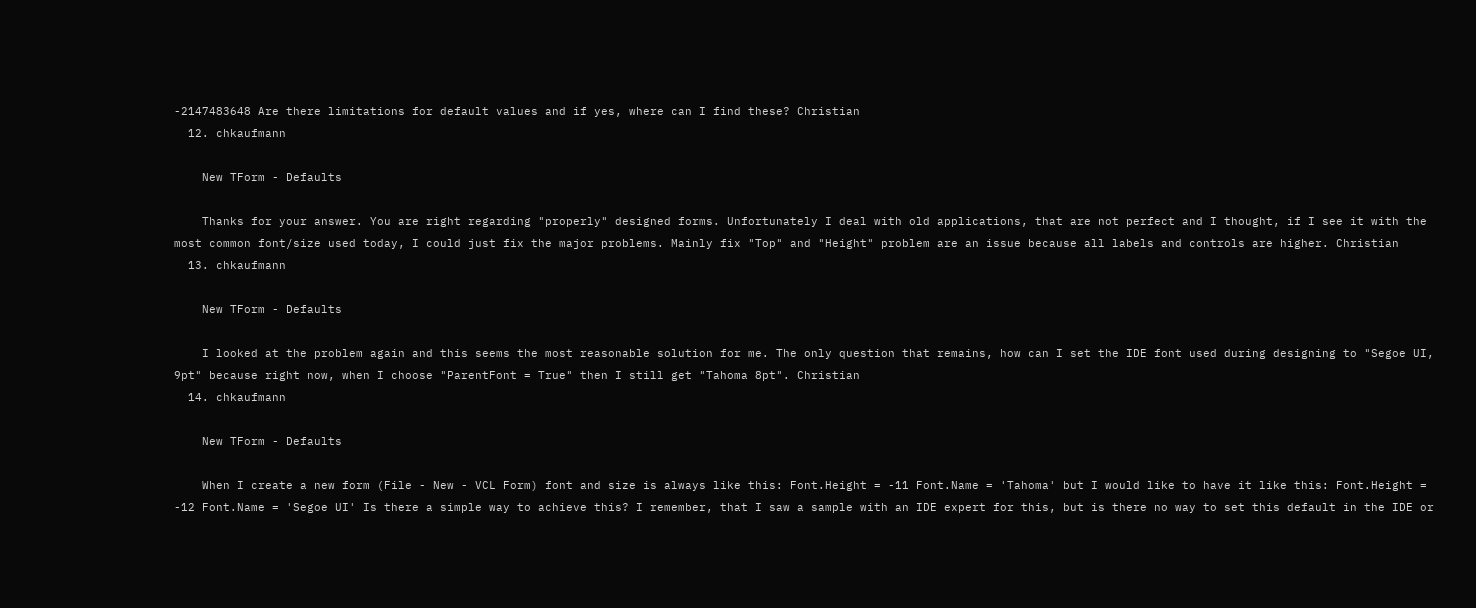-2147483648 Are there limitations for default values and if yes, where can I find these? Christian
  12. chkaufmann

    New TForm - Defaults

    Thanks for your answer. You are right regarding "properly" designed forms. Unfortunately I deal with old applications, that are not perfect and I thought, if I see it with the most common font/size used today, I could just fix the major problems. Mainly fix "Top" and "Height" problem are an issue because all labels and controls are higher. Christian
  13. chkaufmann

    New TForm - Defaults

    I looked at the problem again and this seems the most reasonable solution for me. The only question that remains, how can I set the IDE font used during designing to "Segoe UI, 9pt" because right now, when I choose "ParentFont = True" then I still get "Tahoma 8pt". Christian
  14. chkaufmann

    New TForm - Defaults

    When I create a new form (File - New - VCL Form) font and size is always like this: Font.Height = -11 Font.Name = 'Tahoma' but I would like to have it like this: Font.Height = -12 Font.Name = 'Segoe UI' Is there a simple way to achieve this? I remember, that I saw a sample with an IDE expert for this, but is there no way to set this default in the IDE or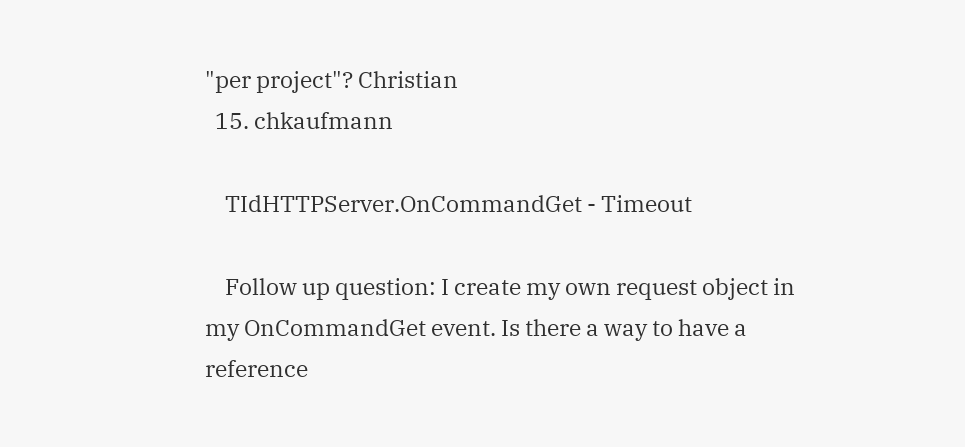"per project"? Christian
  15. chkaufmann

    TIdHTTPServer.OnCommandGet - Timeout

    Follow up question: I create my own request object in my OnCommandGet event. Is there a way to have a reference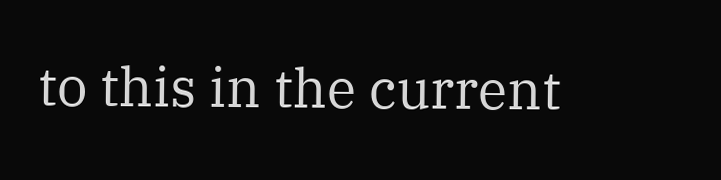to this in the current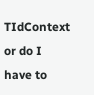TIdContext or do I have to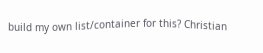build my own list/container for this? Christian